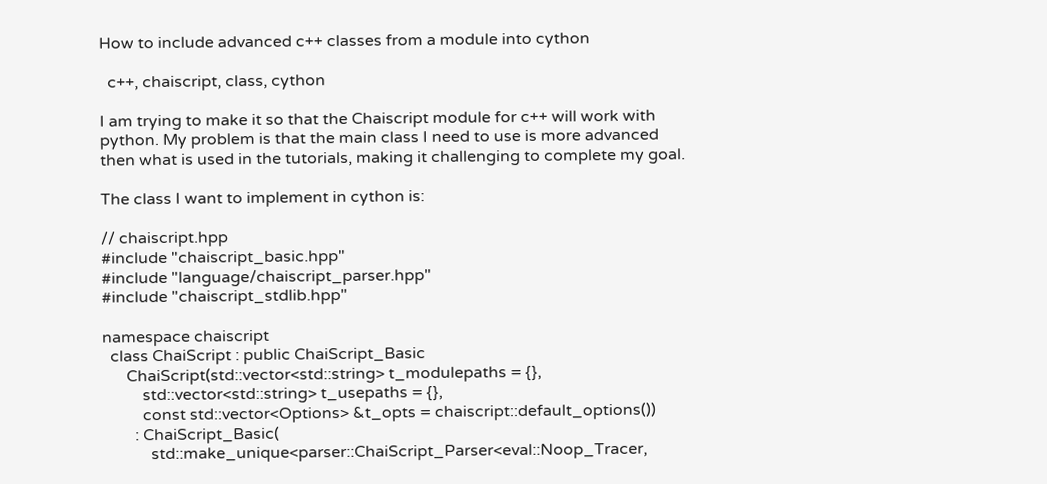How to include advanced c++ classes from a module into cython

  c++, chaiscript, class, cython

I am trying to make it so that the Chaiscript module for c++ will work with python. My problem is that the main class I need to use is more advanced then what is used in the tutorials, making it challenging to complete my goal.

The class I want to implement in cython is:

// chaiscript.hpp
#include "chaiscript_basic.hpp"
#include "language/chaiscript_parser.hpp"
#include "chaiscript_stdlib.hpp"

namespace chaiscript
  class ChaiScript : public ChaiScript_Basic
      ChaiScript(std::vector<std::string> t_modulepaths = {},
          std::vector<std::string> t_usepaths = {},
          const std::vector<Options> &t_opts = chaiscript::default_options())
        : ChaiScript_Basic(
            std::make_unique<parser::ChaiScript_Parser<eval::Noop_Tracer,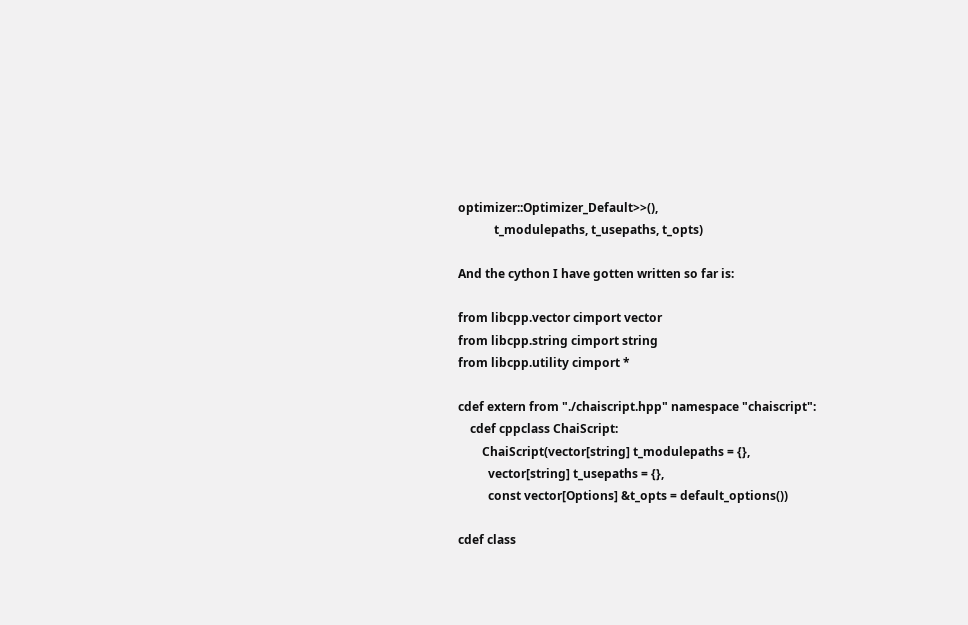optimizer::Optimizer_Default>>(),
            t_modulepaths, t_usepaths, t_opts)

And the cython I have gotten written so far is:

from libcpp.vector cimport vector
from libcpp.string cimport string
from libcpp.utility cimport *

cdef extern from "./chaiscript.hpp" namespace "chaiscript":
    cdef cppclass ChaiScript:
        ChaiScript(vector[string] t_modulepaths = {},
          vector[string] t_usepaths = {},
          const vector[Options] &t_opts = default_options())

cdef class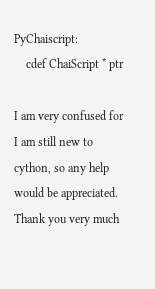PyChaiscript:
    cdef ChaiScript * ptr

I am very confused for I am still new to cython, so any help would be appreciated. Thank you very much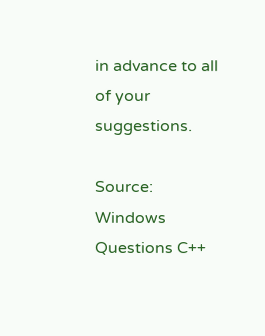in advance to all of your suggestions.

Source: Windows Questions C++